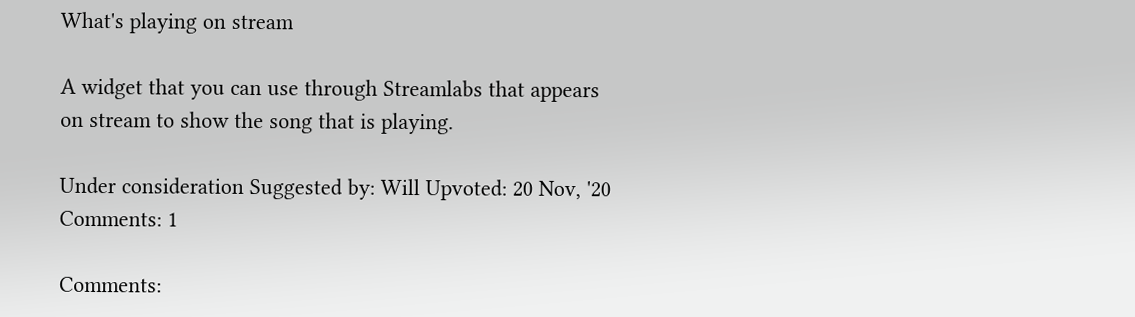What's playing on stream

A widget that you can use through Streamlabs that appears on stream to show the song that is playing.

Under consideration Suggested by: Will Upvoted: 20 Nov, '20 Comments: 1

Comments: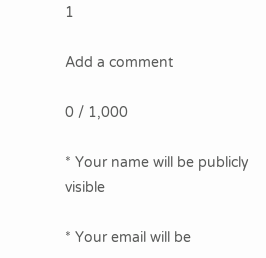1

Add a comment

0 / 1,000

* Your name will be publicly visible

* Your email will be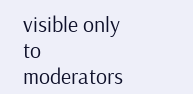visible only to moderators